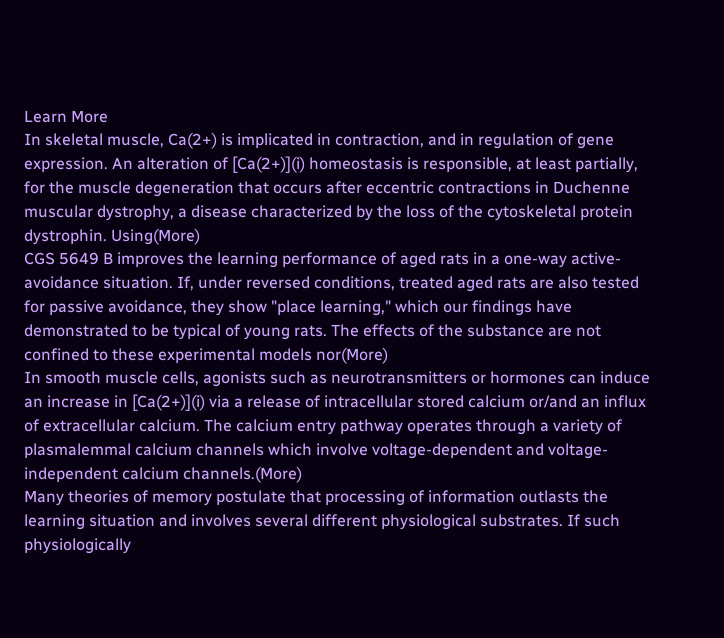Learn More
In skeletal muscle, Ca(2+) is implicated in contraction, and in regulation of gene expression. An alteration of [Ca(2+)](i) homeostasis is responsible, at least partially, for the muscle degeneration that occurs after eccentric contractions in Duchenne muscular dystrophy, a disease characterized by the loss of the cytoskeletal protein dystrophin. Using(More)
CGS 5649 B improves the learning performance of aged rats in a one-way active-avoidance situation. If, under reversed conditions, treated aged rats are also tested for passive avoidance, they show "place learning," which our findings have demonstrated to be typical of young rats. The effects of the substance are not confined to these experimental models nor(More)
In smooth muscle cells, agonists such as neurotransmitters or hormones can induce an increase in [Ca(2+)](i) via a release of intracellular stored calcium or/and an influx of extracellular calcium. The calcium entry pathway operates through a variety of plasmalemmal calcium channels which involve voltage-dependent and voltage-independent calcium channels.(More)
Many theories of memory postulate that processing of information outlasts the learning situation and involves several different physiological substrates. If such physiologically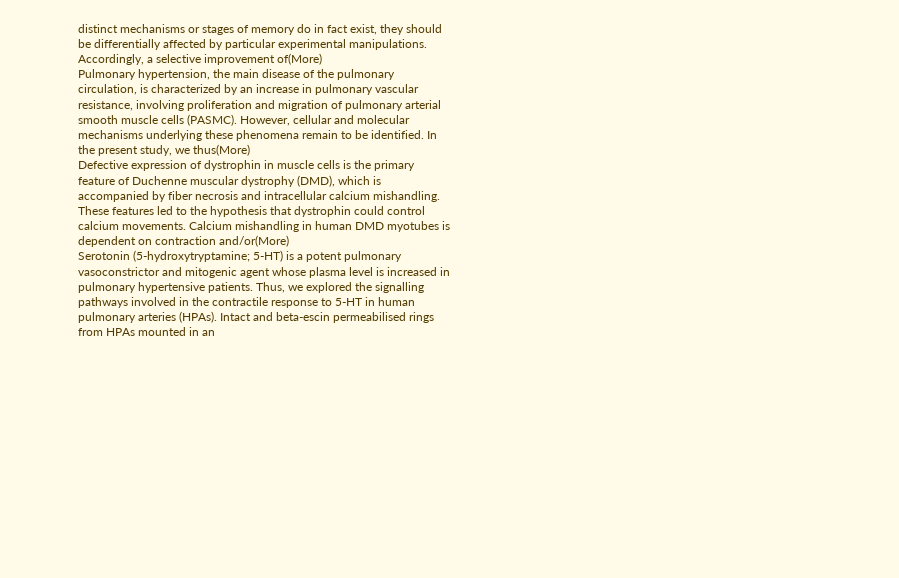distinct mechanisms or stages of memory do in fact exist, they should be differentially affected by particular experimental manipulations. Accordingly, a selective improvement of(More)
Pulmonary hypertension, the main disease of the pulmonary circulation, is characterized by an increase in pulmonary vascular resistance, involving proliferation and migration of pulmonary arterial smooth muscle cells (PASMC). However, cellular and molecular mechanisms underlying these phenomena remain to be identified. In the present study, we thus(More)
Defective expression of dystrophin in muscle cells is the primary feature of Duchenne muscular dystrophy (DMD), which is accompanied by fiber necrosis and intracellular calcium mishandling. These features led to the hypothesis that dystrophin could control calcium movements. Calcium mishandling in human DMD myotubes is dependent on contraction and/or(More)
Serotonin (5-hydroxytryptamine; 5-HT) is a potent pulmonary vasoconstrictor and mitogenic agent whose plasma level is increased in pulmonary hypertensive patients. Thus, we explored the signalling pathways involved in the contractile response to 5-HT in human pulmonary arteries (HPAs). Intact and beta-escin permeabilised rings from HPAs mounted in an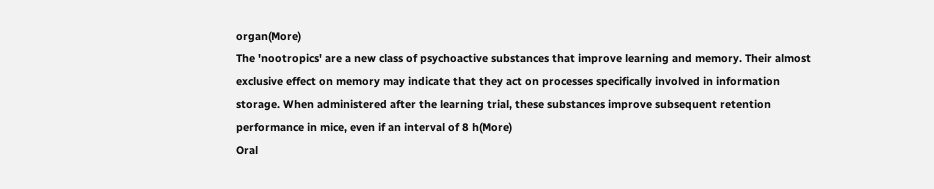organ(More)
The 'nootropics' are a new class of psychoactive substances that improve learning and memory. Their almost exclusive effect on memory may indicate that they act on processes specifically involved in information storage. When administered after the learning trial, these substances improve subsequent retention performance in mice, even if an interval of 8 h(More)
Oral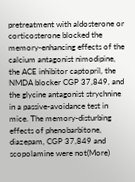pretreatment with aldosterone or corticosterone blocked the memory-enhancing effects of the calcium antagonist nimodipine, the ACE inhibitor captopril, the NMDA blocker CGP 37,849, and the glycine antagonist strychnine in a passive-avoidance test in mice. The memory-disturbing effects of phenobarbitone, diazepam, CGP 37,849 and scopolamine were not(More)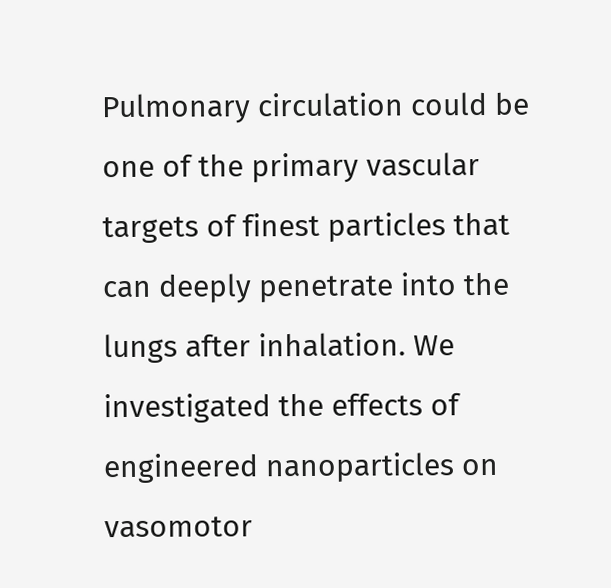Pulmonary circulation could be one of the primary vascular targets of finest particles that can deeply penetrate into the lungs after inhalation. We investigated the effects of engineered nanoparticles on vasomotor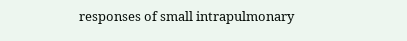responses of small intrapulmonary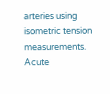arteries using isometric tension measurements. Acute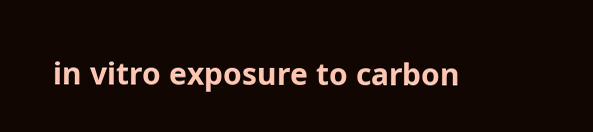in vitro exposure to carbon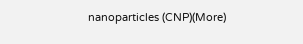nanoparticles (CNP)(More)